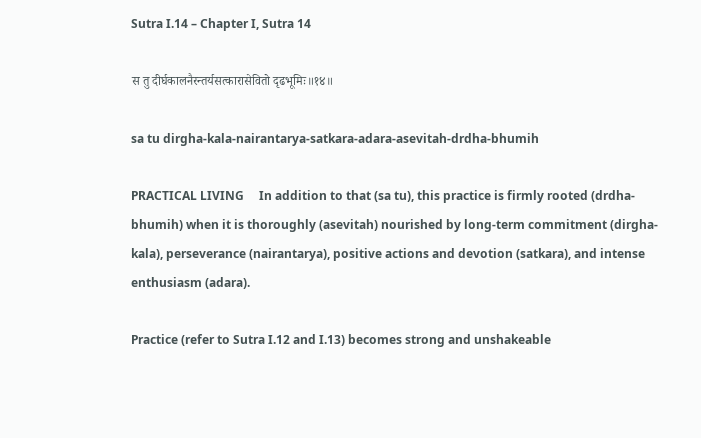Sutra I.14 – Chapter I, Sutra 14

स तु दीर्घकालनैरन्तर्यसत्कारासेवितो दृढभूमिः॥१४॥

sa tu dirgha-kala-nairantarya-satkara-adara-asevitah-drdha-bhumih

PRACTICAL LIVING     In addition to that (sa tu), this practice is firmly rooted (drdha-bhumih) when it is thoroughly (asevitah) nourished by long-term commitment (dirgha-kala), perseverance (nairantarya), positive actions and devotion (satkara), and intense enthusiasm (adara).

Practice (refer to Sutra I.12 and I.13) becomes strong and unshakeable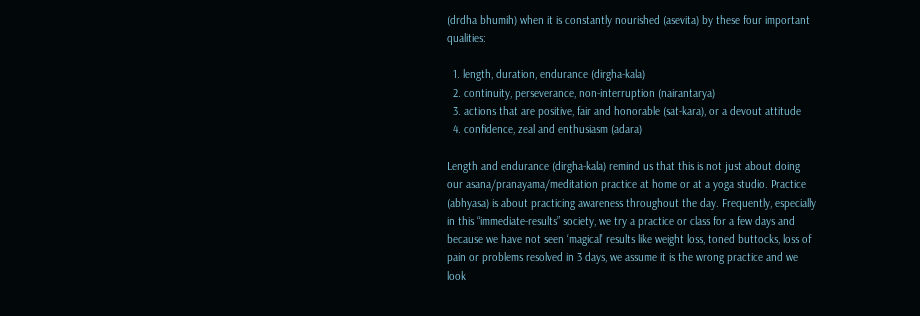(drdha bhumih) when it is constantly nourished (asevita) by these four important qualities:

  1. length, duration, endurance (dirgha-kala)
  2. continuity, perseverance, non-interruption (nairantarya)
  3. actions that are positive, fair and honorable (sat-kara), or a devout attitude
  4. confidence, zeal and enthusiasm (adara)

Length and endurance (dirgha-kala) remind us that this is not just about doing our asana/pranayama/meditation practice at home or at a yoga studio. Practice (abhyasa) is about practicing awareness throughout the day. Frequently, especially in this “immediate-results” society, we try a practice or class for a few days and because we have not seen ‘magical’ results like weight loss, toned buttocks, loss of pain or problems resolved in 3 days, we assume it is the wrong practice and we look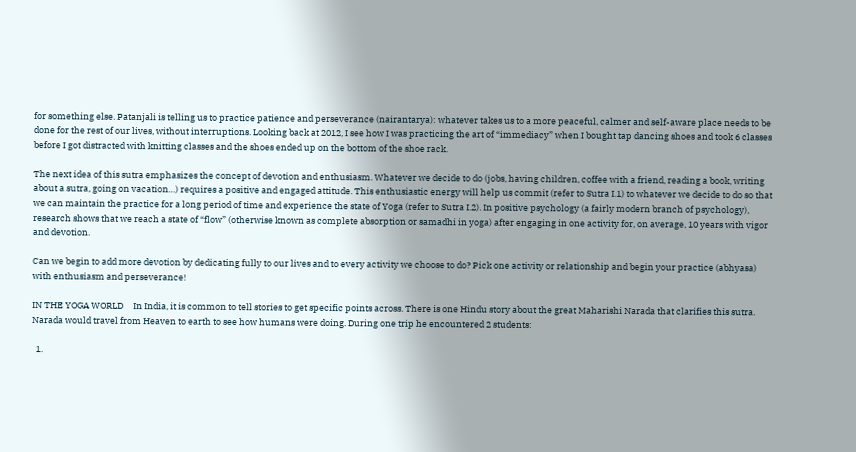for something else. Patanjali is telling us to practice patience and perseverance (nairantarya): whatever takes us to a more peaceful, calmer and self-aware place needs to be done for the rest of our lives, without interruptions. Looking back at 2012, I see how I was practicing the art of “immediacy” when I bought tap dancing shoes and took 6 classes before I got distracted with knitting classes and the shoes ended up on the bottom of the shoe rack.

The next idea of this sutra emphasizes the concept of devotion and enthusiasm. Whatever we decide to do (jobs, having children, coffee with a friend, reading a book, writing about a sutra, going on vacation…) requires a positive and engaged attitude. This enthusiastic energy will help us commit (refer to Sutra I.1) to whatever we decide to do so that we can maintain the practice for a long period of time and experience the state of Yoga (refer to Sutra I.2). In positive psychology (a fairly modern branch of psychology), research shows that we reach a state of “flow” (otherwise known as complete absorption or samadhi in yoga) after engaging in one activity for, on average, 10 years with vigor and devotion.

Can we begin to add more devotion by dedicating fully to our lives and to every activity we choose to do? Pick one activity or relationship and begin your practice (abhyasa) with enthusiasm and perseverance!

IN THE YOGA WORLD     In India, it is common to tell stories to get specific points across. There is one Hindu story about the great Maharishi Narada that clarifies this sutra. Narada would travel from Heaven to earth to see how humans were doing. During one trip he encountered 2 students:

  1.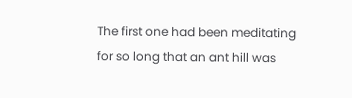The first one had been meditating for so long that an ant hill was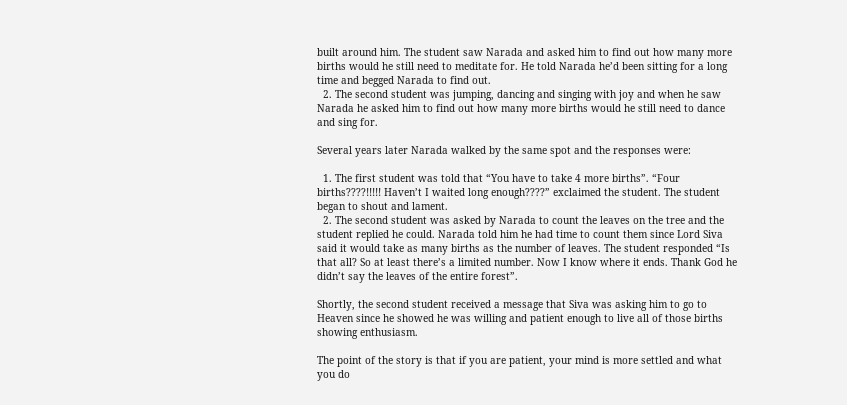built around him. The student saw Narada and asked him to find out how many more births would he still need to meditate for. He told Narada he’d been sitting for a long time and begged Narada to find out.
  2. The second student was jumping, dancing and singing with joy and when he saw Narada he asked him to find out how many more births would he still need to dance and sing for.

Several years later Narada walked by the same spot and the responses were:

  1. The first student was told that “You have to take 4 more births”. “Four births????!!!!! Haven’t I waited long enough????” exclaimed the student. The student began to shout and lament.
  2. The second student was asked by Narada to count the leaves on the tree and the student replied he could. Narada told him he had time to count them since Lord Siva said it would take as many births as the number of leaves. The student responded “Is that all? So at least there’s a limited number. Now I know where it ends. Thank God he didn’t say the leaves of the entire forest”.

Shortly, the second student received a message that Siva was asking him to go to Heaven since he showed he was willing and patient enough to live all of those births showing enthusiasm.

The point of the story is that if you are patient, your mind is more settled and what you do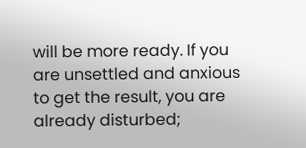will be more ready. If you are unsettled and anxious to get the result, you are already disturbed;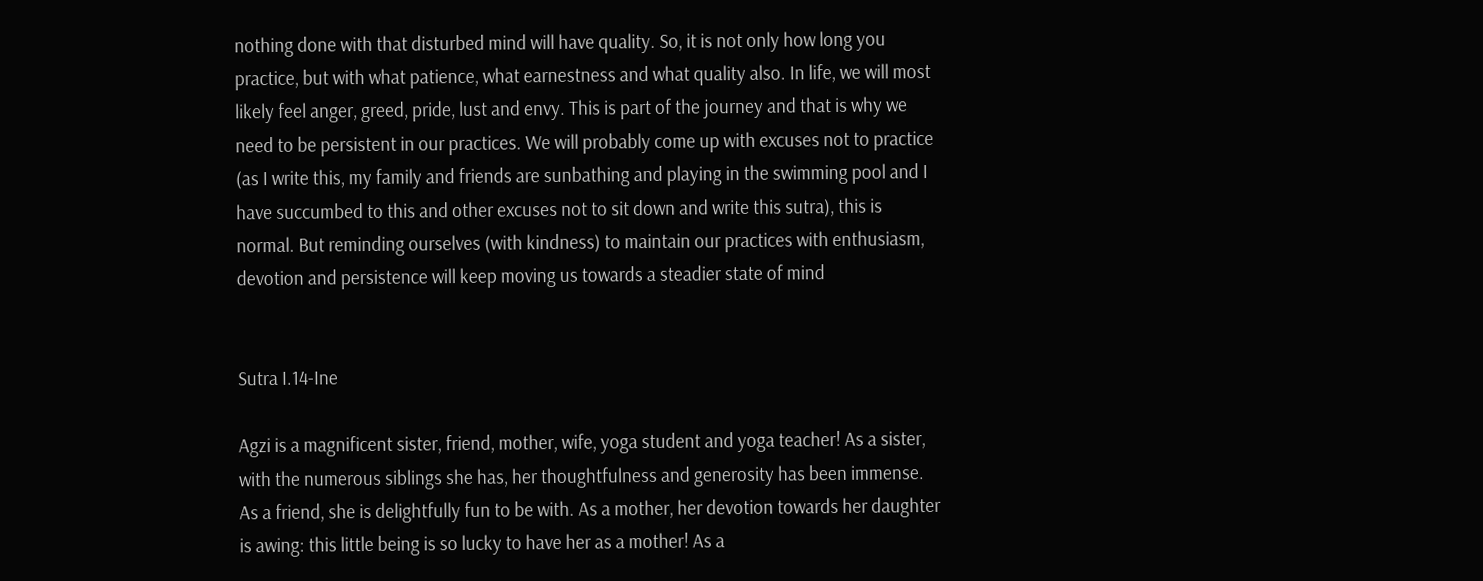nothing done with that disturbed mind will have quality. So, it is not only how long you practice, but with what patience, what earnestness and what quality also. In life, we will most likely feel anger, greed, pride, lust and envy. This is part of the journey and that is why we need to be persistent in our practices. We will probably come up with excuses not to practice (as I write this, my family and friends are sunbathing and playing in the swimming pool and I have succumbed to this and other excuses not to sit down and write this sutra), this is normal. But reminding ourselves (with kindness) to maintain our practices with enthusiasm, devotion and persistence will keep moving us towards a steadier state of mind


Sutra I.14-Ine

Agzi is a magnificent sister, friend, mother, wife, yoga student and yoga teacher! As a sister, with the numerous siblings she has, her thoughtfulness and generosity has been immense. As a friend, she is delightfully fun to be with. As a mother, her devotion towards her daughter is awing: this little being is so lucky to have her as a mother! As a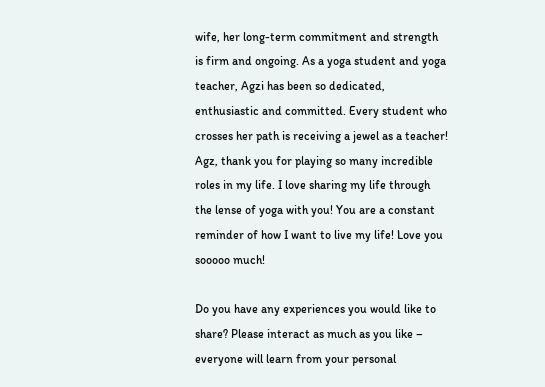wife, her long-term commitment and strength is firm and ongoing. As a yoga student and yoga teacher, Agzi has been so dedicated, enthusiastic and committed. Every student who crosses her path is receiving a jewel as a teacher! Agz, thank you for playing so many incredible roles in my life. I love sharing my life through the lense of yoga with you! You are a constant reminder of how I want to live my life! Love you sooooo much!

Do you have any experiences you would like to share? Please interact as much as you like – everyone will learn from your personal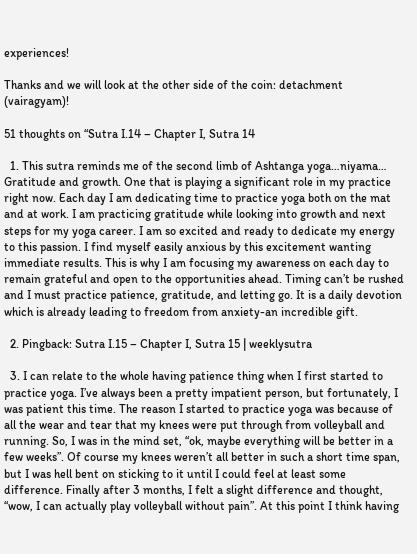experiences!

Thanks and we will look at the other side of the coin: detachment (vairagyam)!

51 thoughts on “Sutra I.14 – Chapter I, Sutra 14

  1. This sutra reminds me of the second limb of Ashtanga yoga…niyama… Gratitude and growth. One that is playing a significant role in my practice right now. Each day I am dedicating time to practice yoga both on the mat and at work. I am practicing gratitude while looking into growth and next steps for my yoga career. I am so excited and ready to dedicate my energy to this passion. I find myself easily anxious by this excitement wanting immediate results. This is why I am focusing my awareness on each day to remain grateful and open to the opportunities ahead. Timing can’t be rushed and I must practice patience, gratitude, and letting go. It is a daily devotion which is already leading to freedom from anxiety-an incredible gift.

  2. Pingback: Sutra I.15 – Chapter I, Sutra 15 | weeklysutra

  3. I can relate to the whole having patience thing when I first started to practice yoga. I’ve always been a pretty impatient person, but fortunately, I was patient this time. The reason I started to practice yoga was because of all the wear and tear that my knees were put through from volleyball and running. So, I was in the mind set, “ok, maybe everything will be better in a few weeks”. Of course my knees weren’t all better in such a short time span, but I was hell bent on sticking to it until I could feel at least some difference. Finally after 3 months, I felt a slight difference and thought, “wow, I can actually play volleyball without pain”. At this point I think having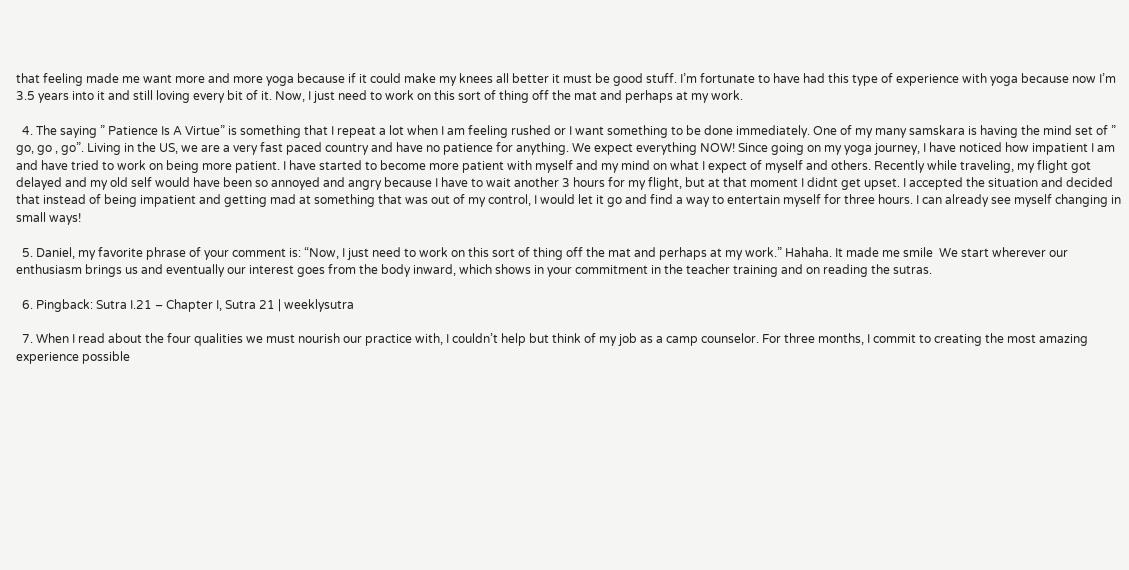that feeling made me want more and more yoga because if it could make my knees all better it must be good stuff. I’m fortunate to have had this type of experience with yoga because now I’m 3.5 years into it and still loving every bit of it. Now, I just need to work on this sort of thing off the mat and perhaps at my work.

  4. The saying ” Patience Is A Virtue” is something that I repeat a lot when I am feeling rushed or I want something to be done immediately. One of my many samskara is having the mind set of ” go, go , go”. Living in the US, we are a very fast paced country and have no patience for anything. We expect everything NOW! Since going on my yoga journey, I have noticed how impatient I am and have tried to work on being more patient. I have started to become more patient with myself and my mind on what I expect of myself and others. Recently while traveling, my flight got delayed and my old self would have been so annoyed and angry because I have to wait another 3 hours for my flight, but at that moment I didnt get upset. I accepted the situation and decided that instead of being impatient and getting mad at something that was out of my control, I would let it go and find a way to entertain myself for three hours. I can already see myself changing in small ways!

  5. Daniel, my favorite phrase of your comment is: “Now, I just need to work on this sort of thing off the mat and perhaps at my work.” Hahaha. It made me smile  We start wherever our enthusiasm brings us and eventually our interest goes from the body inward, which shows in your commitment in the teacher training and on reading the sutras.

  6. Pingback: Sutra I.21 – Chapter I, Sutra 21 | weeklysutra

  7. When I read about the four qualities we must nourish our practice with, I couldn’t help but think of my job as a camp counselor. For three months, I commit to creating the most amazing experience possible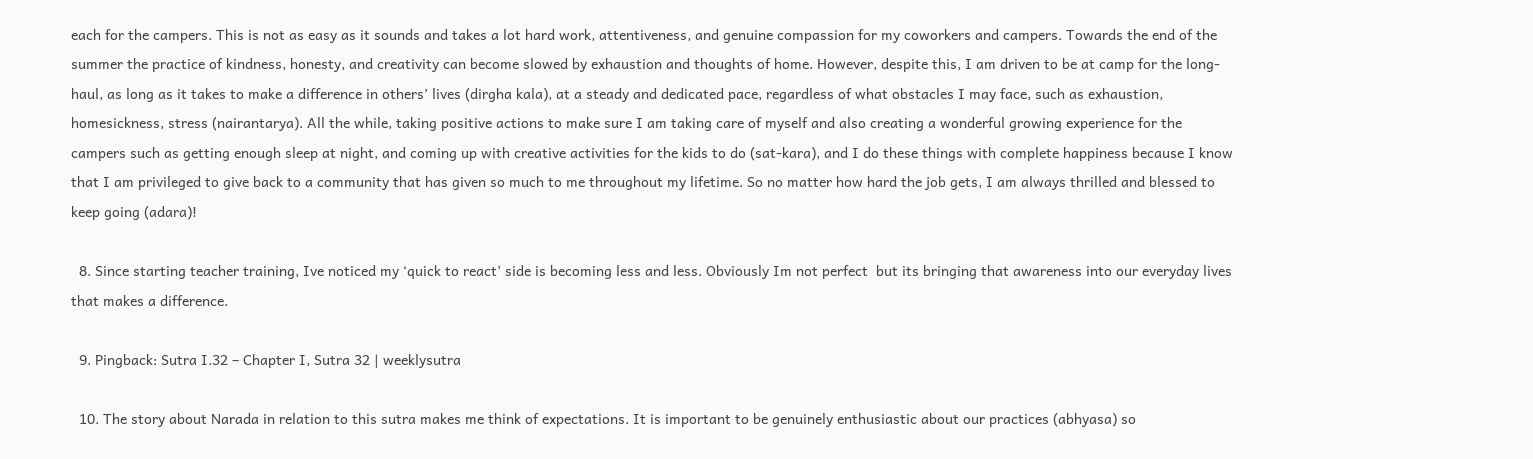each for the campers. This is not as easy as it sounds and takes a lot hard work, attentiveness, and genuine compassion for my coworkers and campers. Towards the end of the summer the practice of kindness, honesty, and creativity can become slowed by exhaustion and thoughts of home. However, despite this, I am driven to be at camp for the long-haul, as long as it takes to make a difference in others’ lives (dirgha kala), at a steady and dedicated pace, regardless of what obstacles I may face, such as exhaustion, homesickness, stress (nairantarya). All the while, taking positive actions to make sure I am taking care of myself and also creating a wonderful growing experience for the campers such as getting enough sleep at night, and coming up with creative activities for the kids to do (sat-kara), and I do these things with complete happiness because I know that I am privileged to give back to a community that has given so much to me throughout my lifetime. So no matter how hard the job gets, I am always thrilled and blessed to keep going (adara)!

  8. Since starting teacher training, Ive noticed my ‘quick to react’ side is becoming less and less. Obviously Im not perfect  but its bringing that awareness into our everyday lives that makes a difference.

  9. Pingback: Sutra I.32 – Chapter I, Sutra 32 | weeklysutra

  10. The story about Narada in relation to this sutra makes me think of expectations. It is important to be genuinely enthusiastic about our practices (abhyasa) so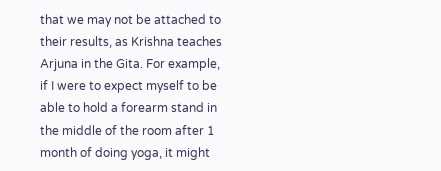that we may not be attached to their results, as Krishna teaches Arjuna in the Gita. For example, if I were to expect myself to be able to hold a forearm stand in the middle of the room after 1 month of doing yoga, it might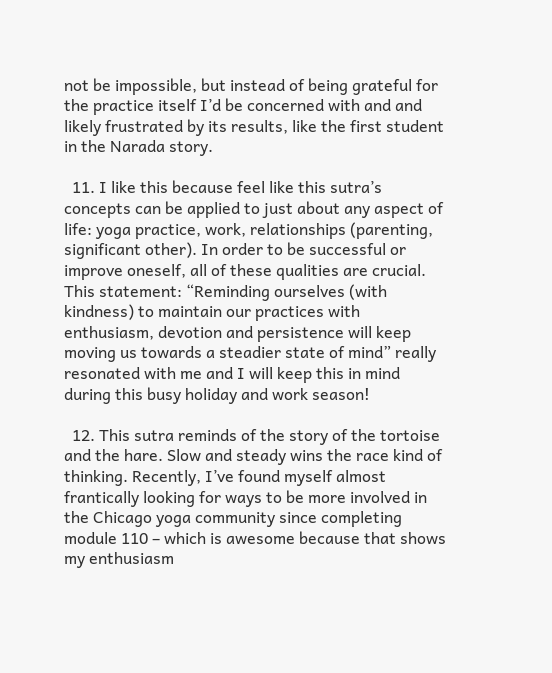not be impossible, but instead of being grateful for the practice itself I’d be concerned with and and likely frustrated by its results, like the first student in the Narada story.

  11. I like this because feel like this sutra’s concepts can be applied to just about any aspect of life: yoga practice, work, relationships (parenting, significant other). In order to be successful or improve oneself, all of these qualities are crucial. This statement: “Reminding ourselves (with kindness) to maintain our practices with enthusiasm, devotion and persistence will keep moving us towards a steadier state of mind” really resonated with me and I will keep this in mind during this busy holiday and work season!

  12. This sutra reminds of the story of the tortoise and the hare. Slow and steady wins the race kind of thinking. Recently, I’ve found myself almost frantically looking for ways to be more involved in the Chicago yoga community since completing module 110 – which is awesome because that shows my enthusiasm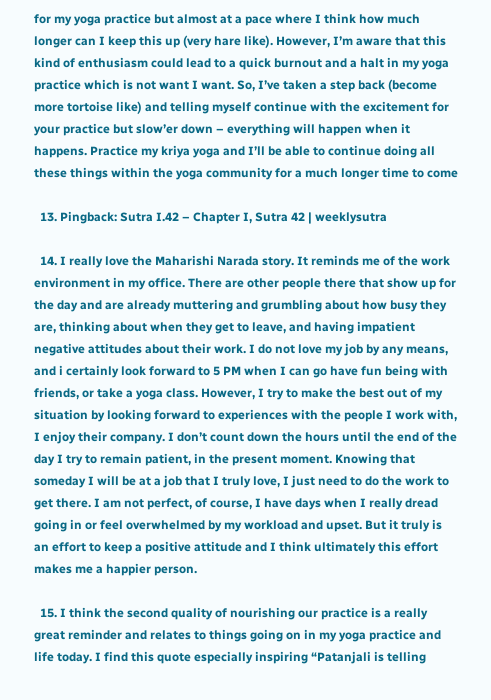for my yoga practice but almost at a pace where I think how much longer can I keep this up (very hare like). However, I’m aware that this kind of enthusiasm could lead to a quick burnout and a halt in my yoga practice which is not want I want. So, I’ve taken a step back (become more tortoise like) and telling myself continue with the excitement for your practice but slow’er down – everything will happen when it happens. Practice my kriya yoga and I’ll be able to continue doing all these things within the yoga community for a much longer time to come

  13. Pingback: Sutra I.42 – Chapter I, Sutra 42 | weeklysutra

  14. I really love the Maharishi Narada story. It reminds me of the work environment in my office. There are other people there that show up for the day and are already muttering and grumbling about how busy they are, thinking about when they get to leave, and having impatient negative attitudes about their work. I do not love my job by any means, and i certainly look forward to 5 PM when I can go have fun being with friends, or take a yoga class. However, I try to make the best out of my situation by looking forward to experiences with the people I work with, I enjoy their company. I don’t count down the hours until the end of the day I try to remain patient, in the present moment. Knowing that someday I will be at a job that I truly love, I just need to do the work to get there. I am not perfect, of course, I have days when I really dread going in or feel overwhelmed by my workload and upset. But it truly is an effort to keep a positive attitude and I think ultimately this effort makes me a happier person.

  15. I think the second quality of nourishing our practice is a really great reminder and relates to things going on in my yoga practice and life today. I find this quote especially inspiring “Patanjali is telling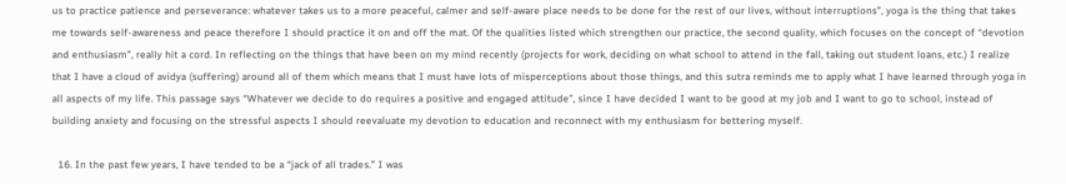us to practice patience and perseverance: whatever takes us to a more peaceful, calmer and self-aware place needs to be done for the rest of our lives, without interruptions”, yoga is the thing that takes me towards self-awareness and peace therefore I should practice it on and off the mat. Of the qualities listed which strengthen our practice, the second quality, which focuses on the concept of “devotion and enthusiasm”, really hit a cord. In reflecting on the things that have been on my mind recently (projects for work, deciding on what school to attend in the fall, taking out student loans, etc.) I realize that I have a cloud of avidya (suffering) around all of them which means that I must have lots of misperceptions about those things, and this sutra reminds me to apply what I have learned through yoga in all aspects of my life. This passage says “Whatever we decide to do requires a positive and engaged attitude”, since I have decided I want to be good at my job and I want to go to school, instead of building anxiety and focusing on the stressful aspects I should reevaluate my devotion to education and reconnect with my enthusiasm for bettering myself.

  16. In the past few years, I have tended to be a “jack of all trades.” I was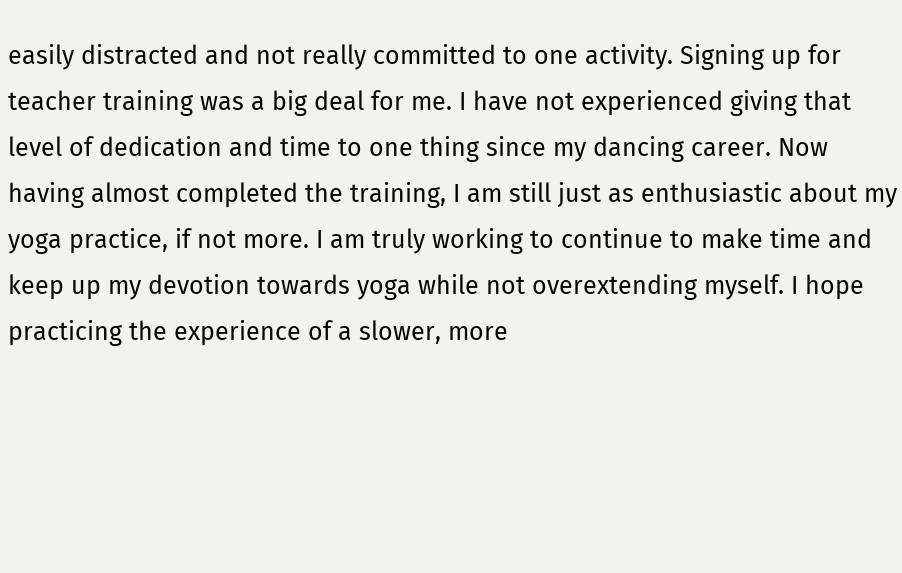easily distracted and not really committed to one activity. Signing up for teacher training was a big deal for me. I have not experienced giving that level of dedication and time to one thing since my dancing career. Now having almost completed the training, I am still just as enthusiastic about my yoga practice, if not more. I am truly working to continue to make time and keep up my devotion towards yoga while not overextending myself. I hope practicing the experience of a slower, more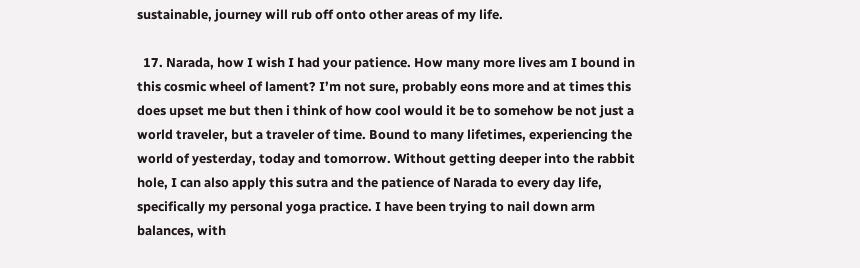sustainable, journey will rub off onto other areas of my life.

  17. Narada, how I wish I had your patience. How many more lives am I bound in this cosmic wheel of lament? I’m not sure, probably eons more and at times this does upset me but then i think of how cool would it be to somehow be not just a world traveler, but a traveler of time. Bound to many lifetimes, experiencing the world of yesterday, today and tomorrow. Without getting deeper into the rabbit hole, I can also apply this sutra and the patience of Narada to every day life, specifically my personal yoga practice. I have been trying to nail down arm balances, with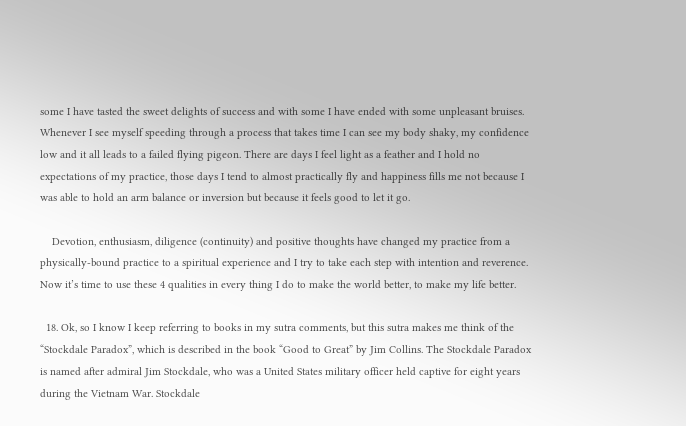some I have tasted the sweet delights of success and with some I have ended with some unpleasant bruises. Whenever I see myself speeding through a process that takes time I can see my body shaky, my confidence low and it all leads to a failed flying pigeon. There are days I feel light as a feather and I hold no expectations of my practice, those days I tend to almost practically fly and happiness fills me not because I was able to hold an arm balance or inversion but because it feels good to let it go.

    Devotion, enthusiasm, diligence (continuity) and positive thoughts have changed my practice from a physically-bound practice to a spiritual experience and I try to take each step with intention and reverence. Now it’s time to use these 4 qualities in every thing I do to make the world better, to make my life better.

  18. Ok, so I know I keep referring to books in my sutra comments, but this sutra makes me think of the “Stockdale Paradox”, which is described in the book “Good to Great” by Jim Collins. The Stockdale Paradox is named after admiral Jim Stockdale, who was a United States military officer held captive for eight years during the Vietnam War. Stockdale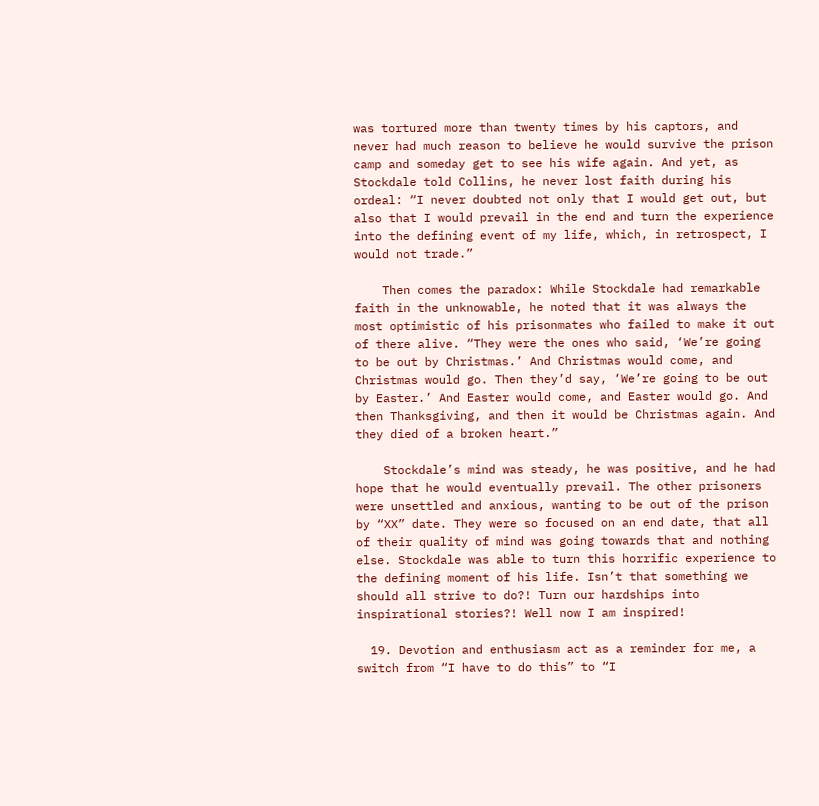was tortured more than twenty times by his captors, and never had much reason to believe he would survive the prison camp and someday get to see his wife again. And yet, as Stockdale told Collins, he never lost faith during his ordeal: “I never doubted not only that I would get out, but also that I would prevail in the end and turn the experience into the defining event of my life, which, in retrospect, I would not trade.”

    Then comes the paradox: While Stockdale had remarkable faith in the unknowable, he noted that it was always the most optimistic of his prisonmates who failed to make it out of there alive. “They were the ones who said, ‘We’re going to be out by Christmas.’ And Christmas would come, and Christmas would go. Then they’d say, ‘We’re going to be out by Easter.’ And Easter would come, and Easter would go. And then Thanksgiving, and then it would be Christmas again. And they died of a broken heart.”

    Stockdale’s mind was steady, he was positive, and he had hope that he would eventually prevail. The other prisoners were unsettled and anxious, wanting to be out of the prison by “XX” date. They were so focused on an end date, that all of their quality of mind was going towards that and nothing else. Stockdale was able to turn this horrific experience to the defining moment of his life. Isn’t that something we should all strive to do?! Turn our hardships into inspirational stories?! Well now I am inspired!

  19. Devotion and enthusiasm act as a reminder for me, a switch from “I have to do this” to “I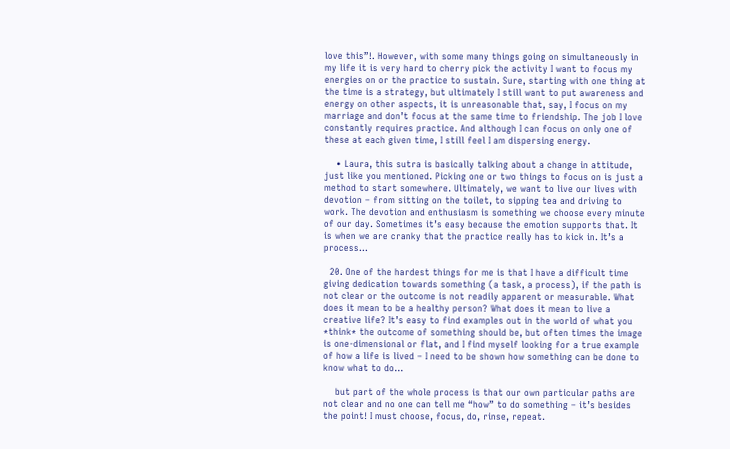love this”!. However, with some many things going on simultaneously in my life it is very hard to cherry pick the activity I want to focus my energies on or the practice to sustain. Sure, starting with one thing at the time is a strategy, but ultimately I still want to put awareness and energy on other aspects, it is unreasonable that, say, I focus on my marriage and don’t focus at the same time to friendship. The job I love constantly requires practice. And although I can focus on only one of these at each given time, I still feel I am dispersing energy.

    • Laura, this sutra is basically talking about a change in attitude, just like you mentioned. Picking one or two things to focus on is just a method to start somewhere. Ultimately, we want to live our lives with devotion – from sitting on the toilet, to sipping tea and driving to work. The devotion and enthusiasm is something we choose every minute of our day. Sometimes it’s easy because the emotion supports that. It is when we are cranky that the practice really has to kick in. It’s a process…

  20. One of the hardest things for me is that I have a difficult time giving dedication towards something (a task, a process), if the path is not clear or the outcome is not readily apparent or measurable. What does it mean to be a healthy person? What does it mean to live a creative life? It’s easy to find examples out in the world of what you *think* the outcome of something should be, but often times the image is one-dimensional or flat, and I find myself looking for a true example of how a life is lived – I need to be shown how something can be done to know what to do…

    but part of the whole process is that our own particular paths are not clear and no one can tell me “how” to do something – it’s besides the point! I must choose, focus, do, rinse, repeat.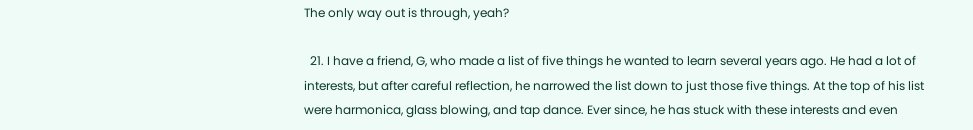The only way out is through, yeah?

  21. I have a friend, G, who made a list of five things he wanted to learn several years ago. He had a lot of interests, but after careful reflection, he narrowed the list down to just those five things. At the top of his list were harmonica, glass blowing, and tap dance. Ever since, he has stuck with these interests and even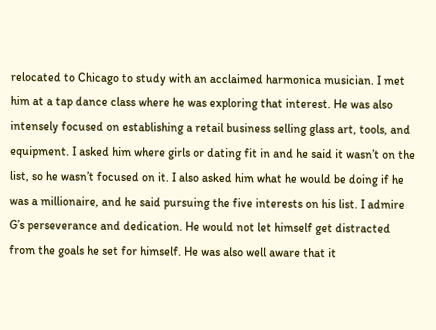relocated to Chicago to study with an acclaimed harmonica musician. I met him at a tap dance class where he was exploring that interest. He was also intensely focused on establishing a retail business selling glass art, tools, and equipment. I asked him where girls or dating fit in and he said it wasn’t on the list, so he wasn’t focused on it. I also asked him what he would be doing if he was a millionaire, and he said pursuing the five interests on his list. I admire G’s perseverance and dedication. He would not let himself get distracted from the goals he set for himself. He was also well aware that it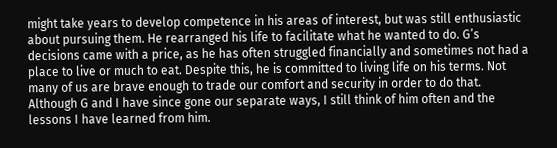might take years to develop competence in his areas of interest, but was still enthusiastic about pursuing them. He rearranged his life to facilitate what he wanted to do. G’s decisions came with a price, as he has often struggled financially and sometimes not had a place to live or much to eat. Despite this, he is committed to living life on his terms. Not many of us are brave enough to trade our comfort and security in order to do that. Although G and I have since gone our separate ways, I still think of him often and the lessons I have learned from him.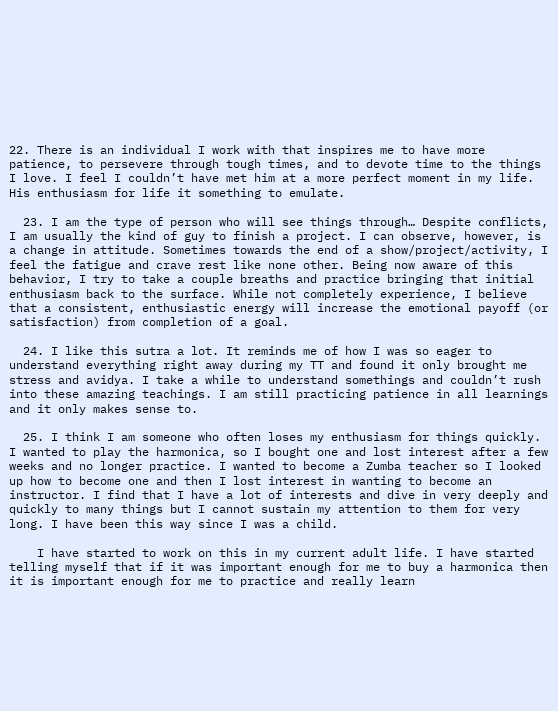22. There is an individual I work with that inspires me to have more patience, to persevere through tough times, and to devote time to the things I love. I feel I couldn’t have met him at a more perfect moment in my life. His enthusiasm for life it something to emulate.

  23. I am the type of person who will see things through… Despite conflicts, I am usually the kind of guy to finish a project. I can observe, however, is a change in attitude. Sometimes towards the end of a show/project/activity, I feel the fatigue and crave rest like none other. Being now aware of this behavior, I try to take a couple breaths and practice bringing that initial enthusiasm back to the surface. While not completely experience, I believe that a consistent, enthusiastic energy will increase the emotional payoff (or satisfaction) from completion of a goal.

  24. I like this sutra a lot. It reminds me of how I was so eager to understand everything right away during my TT and found it only brought me stress and avidya. I take a while to understand somethings and couldn’t rush into these amazing teachings. I am still practicing patience in all learnings and it only makes sense to.

  25. I think I am someone who often loses my enthusiasm for things quickly. I wanted to play the harmonica, so I bought one and lost interest after a few weeks and no longer practice. I wanted to become a Zumba teacher so I looked up how to become one and then I lost interest in wanting to become an instructor. I find that I have a lot of interests and dive in very deeply and quickly to many things but I cannot sustain my attention to them for very long. I have been this way since I was a child.

    I have started to work on this in my current adult life. I have started telling myself that if it was important enough for me to buy a harmonica then it is important enough for me to practice and really learn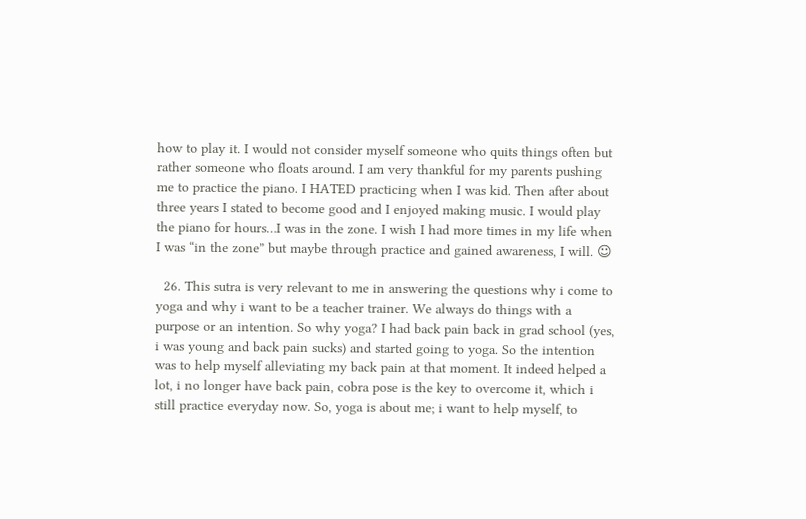how to play it. I would not consider myself someone who quits things often but rather someone who floats around. I am very thankful for my parents pushing me to practice the piano. I HATED practicing when I was kid. Then after about three years I stated to become good and I enjoyed making music. I would play the piano for hours…I was in the zone. I wish I had more times in my life when I was “in the zone” but maybe through practice and gained awareness, I will. ☺

  26. This sutra is very relevant to me in answering the questions why i come to yoga and why i want to be a teacher trainer. We always do things with a purpose or an intention. So why yoga? I had back pain back in grad school (yes, i was young and back pain sucks) and started going to yoga. So the intention was to help myself alleviating my back pain at that moment. It indeed helped a lot, i no longer have back pain, cobra pose is the key to overcome it, which i still practice everyday now. So, yoga is about me; i want to help myself, to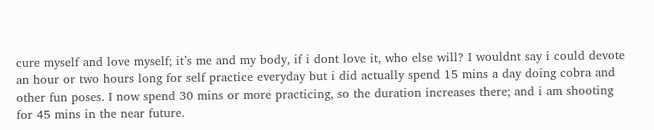cure myself and love myself; it’s me and my body, if i dont love it, who else will? I wouldnt say i could devote an hour or two hours long for self practice everyday but i did actually spend 15 mins a day doing cobra and other fun poses. I now spend 30 mins or more practicing, so the duration increases there; and i am shooting for 45 mins in the near future.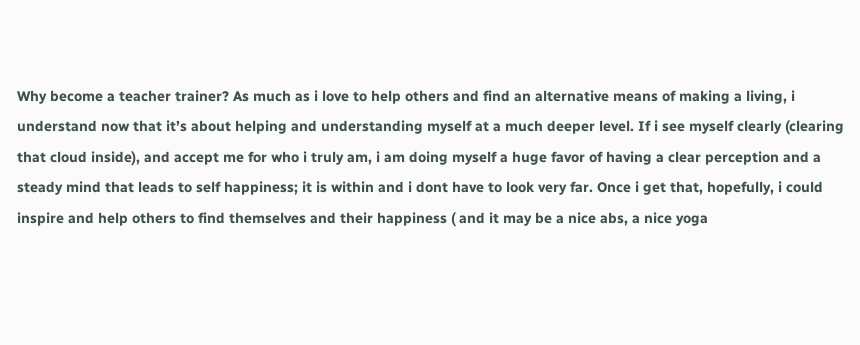Why become a teacher trainer? As much as i love to help others and find an alternative means of making a living, i understand now that it’s about helping and understanding myself at a much deeper level. If i see myself clearly (clearing that cloud inside), and accept me for who i truly am, i am doing myself a huge favor of having a clear perception and a steady mind that leads to self happiness; it is within and i dont have to look very far. Once i get that, hopefully, i could inspire and help others to find themselves and their happiness ( and it may be a nice abs, a nice yoga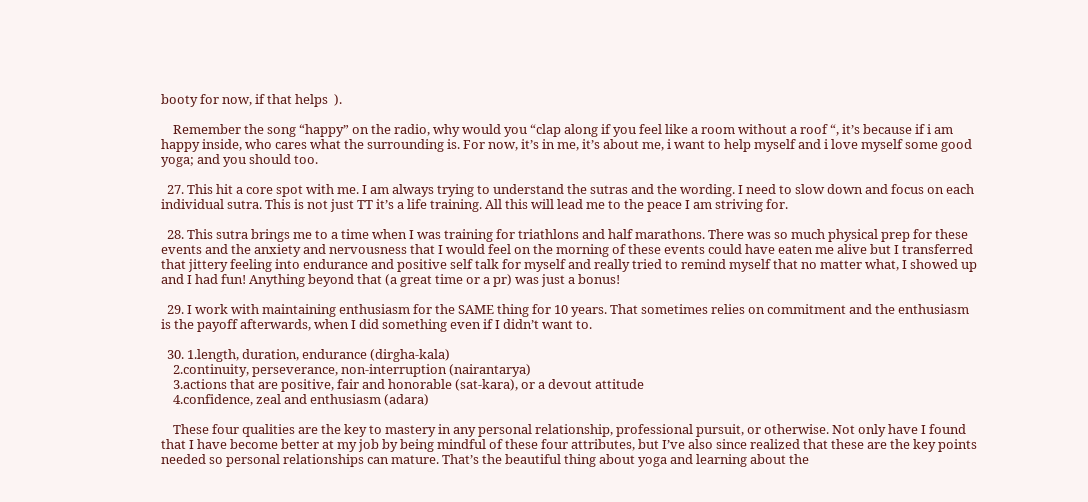booty for now, if that helps  ).

    Remember the song “happy” on the radio, why would you “clap along if you feel like a room without a roof “, it’s because if i am happy inside, who cares what the surrounding is. For now, it’s in me, it’s about me, i want to help myself and i love myself some good yoga; and you should too.

  27. This hit a core spot with me. I am always trying to understand the sutras and the wording. I need to slow down and focus on each individual sutra. This is not just TT it’s a life training. All this will lead me to the peace I am striving for.

  28. This sutra brings me to a time when I was training for triathlons and half marathons. There was so much physical prep for these events and the anxiety and nervousness that I would feel on the morning of these events could have eaten me alive but I transferred that jittery feeling into endurance and positive self talk for myself and really tried to remind myself that no matter what, I showed up and I had fun! Anything beyond that (a great time or a pr) was just a bonus!

  29. I work with maintaining enthusiasm for the SAME thing for 10 years. That sometimes relies on commitment and the enthusiasm is the payoff afterwards, when I did something even if I didn’t want to.

  30. 1.length, duration, endurance (dirgha-kala)
    2.continuity, perseverance, non-interruption (nairantarya)
    3.actions that are positive, fair and honorable (sat-kara), or a devout attitude
    4.confidence, zeal and enthusiasm (adara)

    These four qualities are the key to mastery in any personal relationship, professional pursuit, or otherwise. Not only have I found that I have become better at my job by being mindful of these four attributes, but I’ve also since realized that these are the key points needed so personal relationships can mature. That’s the beautiful thing about yoga and learning about the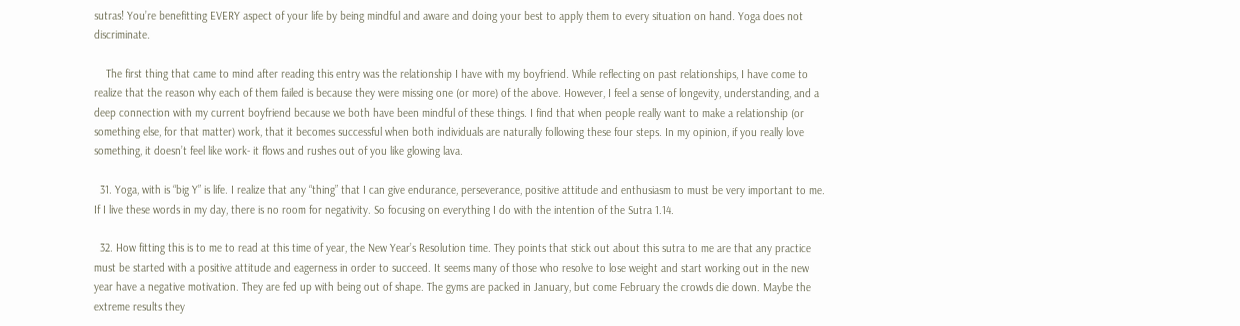sutras! You’re benefitting EVERY aspect of your life by being mindful and aware and doing your best to apply them to every situation on hand. Yoga does not discriminate.

    The first thing that came to mind after reading this entry was the relationship I have with my boyfriend. While reflecting on past relationships, I have come to realize that the reason why each of them failed is because they were missing one (or more) of the above. However, I feel a sense of longevity, understanding, and a deep connection with my current boyfriend because we both have been mindful of these things. I find that when people really want to make a relationship (or something else, for that matter) work, that it becomes successful when both individuals are naturally following these four steps. In my opinion, if you really love something, it doesn’t feel like work- it flows and rushes out of you like glowing lava.

  31. Yoga, with is “big Y” is life. I realize that any “thing” that I can give endurance, perseverance, positive attitude and enthusiasm to must be very important to me. If I live these words in my day, there is no room for negativity. So focusing on everything I do with the intention of the Sutra 1.14.

  32. How fitting this is to me to read at this time of year, the New Year’s Resolution time. They points that stick out about this sutra to me are that any practice must be started with a positive attitude and eagerness in order to succeed. It seems many of those who resolve to lose weight and start working out in the new year have a negative motivation. They are fed up with being out of shape. The gyms are packed in January, but come February the crowds die down. Maybe the extreme results they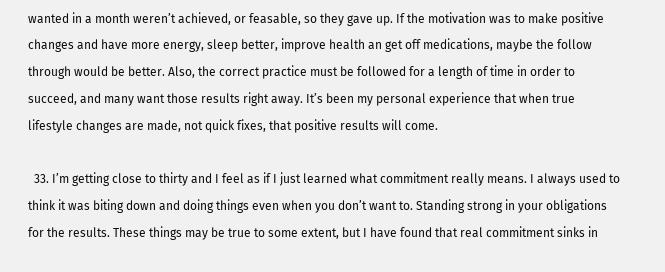wanted in a month weren’t achieved, or feasable, so they gave up. If the motivation was to make positive changes and have more energy, sleep better, improve health an get off medications, maybe the follow through would be better. Also, the correct practice must be followed for a length of time in order to succeed, and many want those results right away. It’s been my personal experience that when true lifestyle changes are made, not quick fixes, that positive results will come.

  33. I’m getting close to thirty and I feel as if I just learned what commitment really means. I always used to think it was biting down and doing things even when you don’t want to. Standing strong in your obligations for the results. These things may be true to some extent, but I have found that real commitment sinks in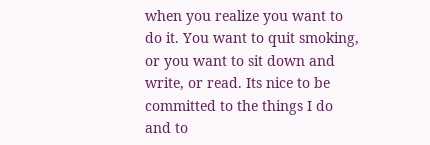when you realize you want to do it. You want to quit smoking, or you want to sit down and write, or read. Its nice to be committed to the things I do and to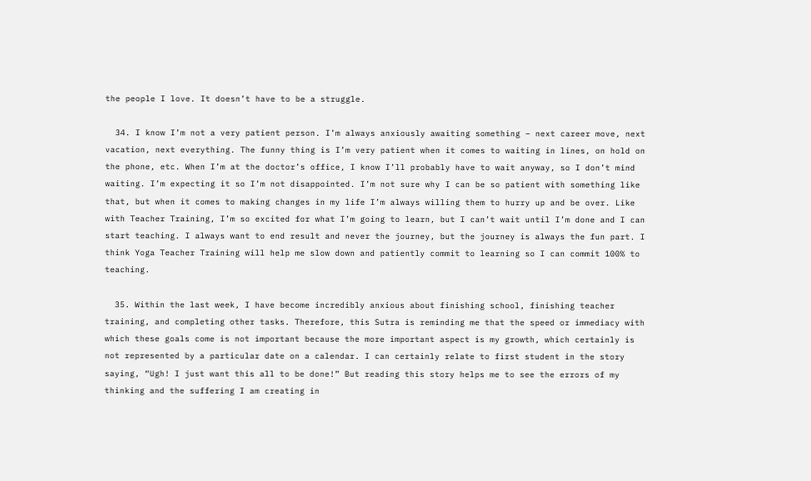the people I love. It doesn’t have to be a struggle.

  34. I know I’m not a very patient person. I’m always anxiously awaiting something – next career move, next vacation, next everything. The funny thing is I’m very patient when it comes to waiting in lines, on hold on the phone, etc. When I’m at the doctor’s office, I know I’ll probably have to wait anyway, so I don’t mind waiting. I’m expecting it so I’m not disappointed. I’m not sure why I can be so patient with something like that, but when it comes to making changes in my life I’m always willing them to hurry up and be over. Like with Teacher Training, I’m so excited for what I’m going to learn, but I can’t wait until I’m done and I can start teaching. I always want to end result and never the journey, but the journey is always the fun part. I think Yoga Teacher Training will help me slow down and patiently commit to learning so I can commit 100% to teaching.

  35. Within the last week, I have become incredibly anxious about finishing school, finishing teacher training, and completing other tasks. Therefore, this Sutra is reminding me that the speed or immediacy with which these goals come is not important because the more important aspect is my growth, which certainly is not represented by a particular date on a calendar. I can certainly relate to first student in the story saying, “Ugh! I just want this all to be done!” But reading this story helps me to see the errors of my thinking and the suffering I am creating in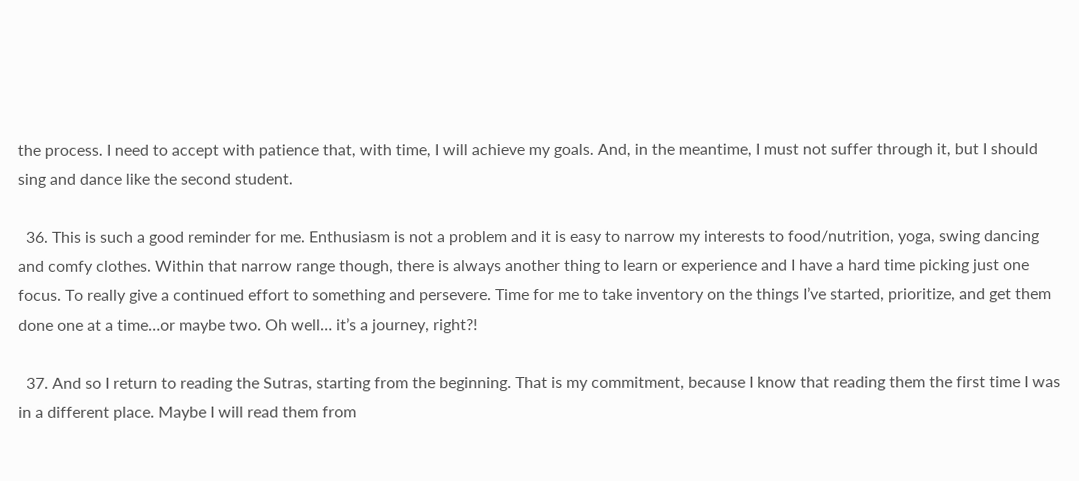the process. I need to accept with patience that, with time, I will achieve my goals. And, in the meantime, I must not suffer through it, but I should sing and dance like the second student.

  36. This is such a good reminder for me. Enthusiasm is not a problem and it is easy to narrow my interests to food/nutrition, yoga, swing dancing and comfy clothes. Within that narrow range though, there is always another thing to learn or experience and I have a hard time picking just one focus. To really give a continued effort to something and persevere. Time for me to take inventory on the things I’ve started, prioritize, and get them done one at a time…or maybe two. Oh well… it’s a journey, right?!

  37. And so I return to reading the Sutras, starting from the beginning. That is my commitment, because I know that reading them the first time I was in a different place. Maybe I will read them from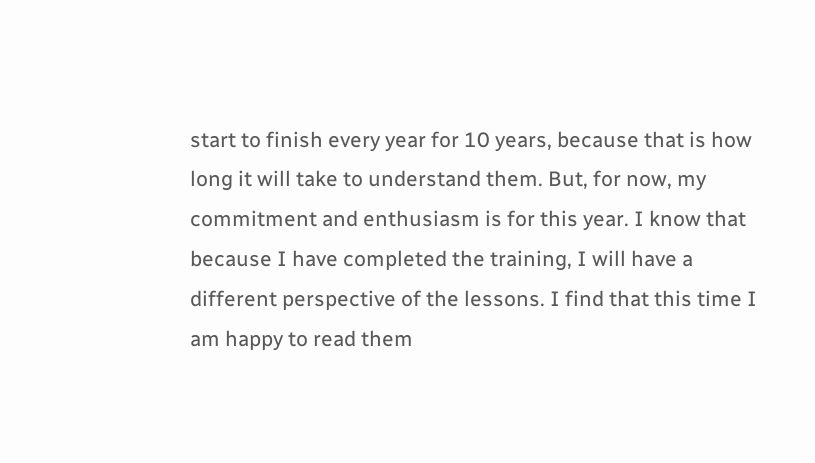start to finish every year for 10 years, because that is how long it will take to understand them. But, for now, my commitment and enthusiasm is for this year. I know that because I have completed the training, I will have a different perspective of the lessons. I find that this time I am happy to read them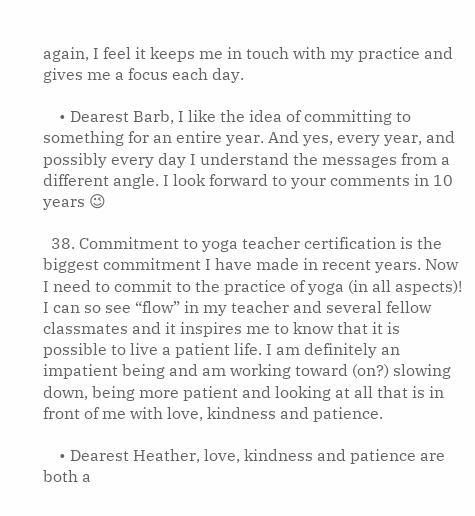again, I feel it keeps me in touch with my practice and gives me a focus each day.

    • Dearest Barb, I like the idea of committing to something for an entire year. And yes, every year, and possibly every day I understand the messages from a different angle. I look forward to your comments in 10 years 😉

  38. Commitment to yoga teacher certification is the biggest commitment I have made in recent years. Now I need to commit to the practice of yoga (in all aspects)! I can so see “flow” in my teacher and several fellow classmates and it inspires me to know that it is possible to live a patient life. I am definitely an impatient being and am working toward (on?) slowing down, being more patient and looking at all that is in front of me with love, kindness and patience.

    • Dearest Heather, love, kindness and patience are both a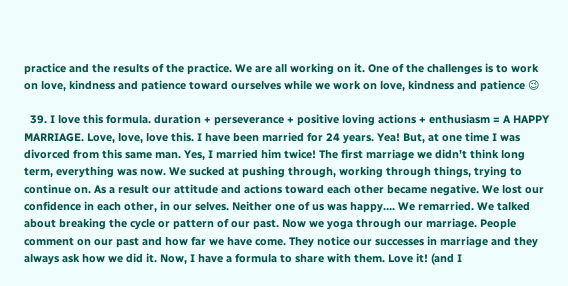practice and the results of the practice. We are all working on it. One of the challenges is to work on love, kindness and patience toward ourselves while we work on love, kindness and patience 😉

  39. I love this formula. duration + perseverance + positive loving actions + enthusiasm = A HAPPY MARRIAGE. Love, love, love this. I have been married for 24 years. Yea! But, at one time I was divorced from this same man. Yes, I married him twice! The first marriage we didn’t think long term, everything was now. We sucked at pushing through, working through things, trying to continue on. As a result our attitude and actions toward each other became negative. We lost our confidence in each other, in our selves. Neither one of us was happy…. We remarried. We talked about breaking the cycle or pattern of our past. Now we yoga through our marriage. People comment on our past and how far we have come. They notice our successes in marriage and they always ask how we did it. Now, I have a formula to share with them. Love it! (and I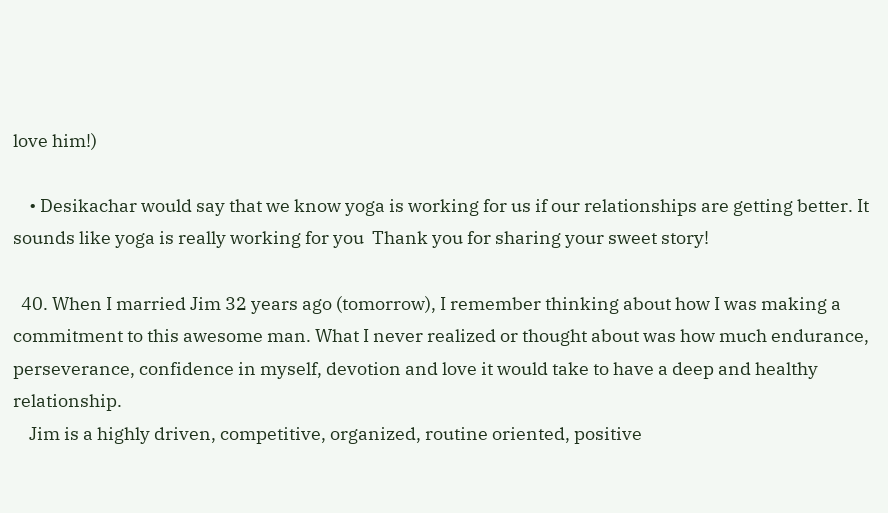love him!)

    • Desikachar would say that we know yoga is working for us if our relationships are getting better. It sounds like yoga is really working for you  Thank you for sharing your sweet story!

  40. When I married Jim 32 years ago (tomorrow), I remember thinking about how I was making a commitment to this awesome man. What I never realized or thought about was how much endurance, perseverance, confidence in myself, devotion and love it would take to have a deep and healthy relationship.
    Jim is a highly driven, competitive, organized, routine oriented, positive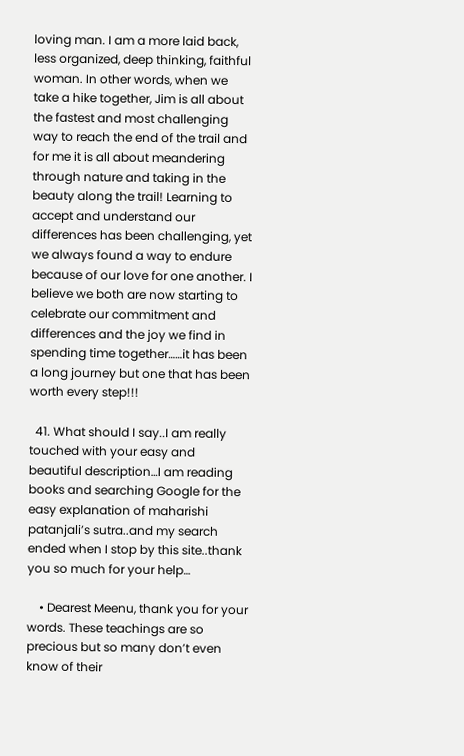loving man. I am a more laid back, less organized, deep thinking, faithful woman. In other words, when we take a hike together, Jim is all about the fastest and most challenging way to reach the end of the trail and for me it is all about meandering through nature and taking in the beauty along the trail! Learning to accept and understand our differences has been challenging, yet we always found a way to endure because of our love for one another. I believe we both are now starting to celebrate our commitment and differences and the joy we find in spending time together……it has been a long journey but one that has been worth every step!!!

  41. What should I say..I am really touched with your easy and beautiful description…I am reading books and searching Google for the easy explanation of maharishi patanjali’s sutra..and my search ended when I stop by this site..thank you so much for your help…

    • Dearest Meenu, thank you for your words. These teachings are so precious but so many don’t even know of their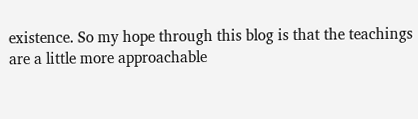existence. So my hope through this blog is that the teachings are a little more approachable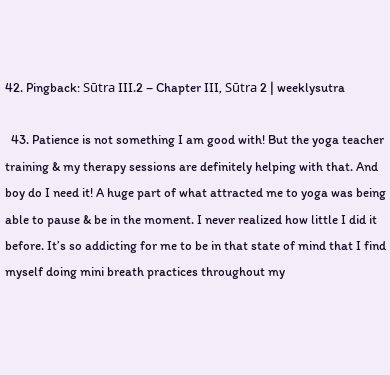42. Pingback: Sūtra III.2 – Chapter III, Sūtra 2 | weeklysutra

  43. Patience is not something I am good with! But the yoga teacher training & my therapy sessions are definitely helping with that. And boy do I need it! A huge part of what attracted me to yoga was being able to pause & be in the moment. I never realized how little I did it before. It’s so addicting for me to be in that state of mind that I find myself doing mini breath practices throughout my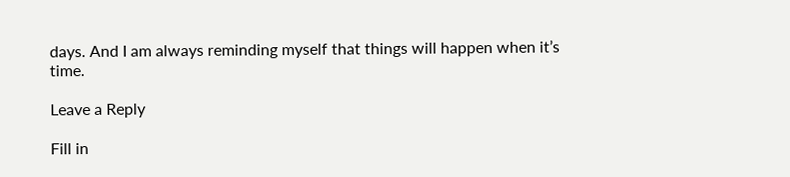days. And I am always reminding myself that things will happen when it’s time.

Leave a Reply

Fill in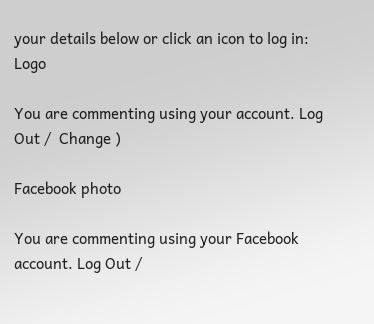your details below or click an icon to log in: Logo

You are commenting using your account. Log Out /  Change )

Facebook photo

You are commenting using your Facebook account. Log Out /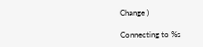Change )

Connecting to %s